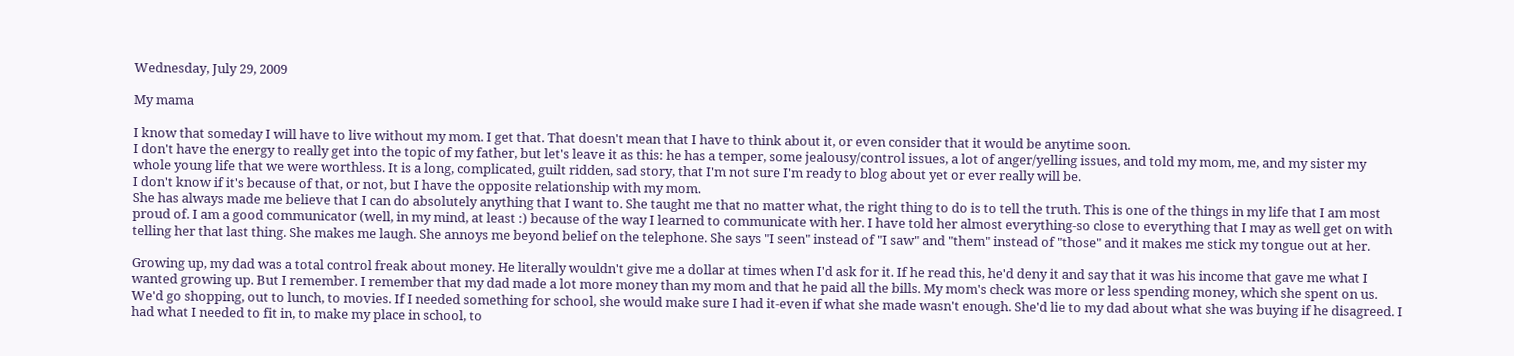Wednesday, July 29, 2009

My mama

I know that someday I will have to live without my mom. I get that. That doesn't mean that I have to think about it, or even consider that it would be anytime soon.
I don't have the energy to really get into the topic of my father, but let's leave it as this: he has a temper, some jealousy/control issues, a lot of anger/yelling issues, and told my mom, me, and my sister my whole young life that we were worthless. It is a long, complicated, guilt ridden, sad story, that I'm not sure I'm ready to blog about yet or ever really will be.
I don't know if it's because of that, or not, but I have the opposite relationship with my mom.
She has always made me believe that I can do absolutely anything that I want to. She taught me that no matter what, the right thing to do is to tell the truth. This is one of the things in my life that I am most proud of. I am a good communicator (well, in my mind, at least :) because of the way I learned to communicate with her. I have told her almost everything-so close to everything that I may as well get on with telling her that last thing. She makes me laugh. She annoys me beyond belief on the telephone. She says "I seen" instead of "I saw" and "them" instead of "those" and it makes me stick my tongue out at her.

Growing up, my dad was a total control freak about money. He literally wouldn't give me a dollar at times when I'd ask for it. If he read this, he'd deny it and say that it was his income that gave me what I wanted growing up. But I remember. I remember that my dad made a lot more money than my mom and that he paid all the bills. My mom's check was more or less spending money, which she spent on us. We'd go shopping, out to lunch, to movies. If I needed something for school, she would make sure I had it-even if what she made wasn't enough. She'd lie to my dad about what she was buying if he disagreed. I had what I needed to fit in, to make my place in school, to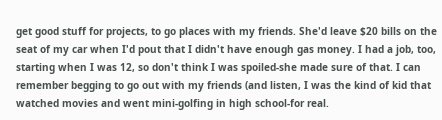get good stuff for projects, to go places with my friends. She'd leave $20 bills on the seat of my car when I'd pout that I didn't have enough gas money. I had a job, too, starting when I was 12, so don't think I was spoiled-she made sure of that. I can remember begging to go out with my friends (and listen, I was the kind of kid that watched movies and went mini-golfing in high school-for real.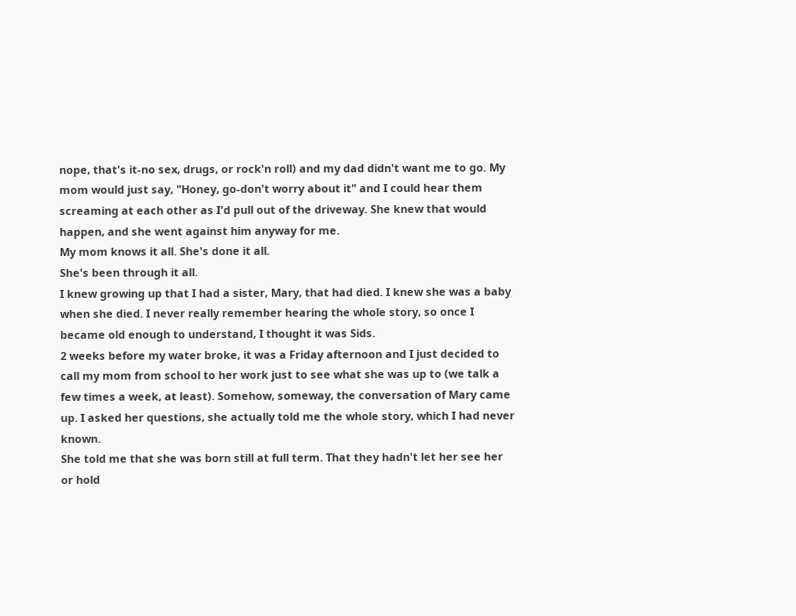nope, that's it-no sex, drugs, or rock'n roll) and my dad didn't want me to go. My mom would just say, "Honey, go-don't worry about it" and I could hear them screaming at each other as I'd pull out of the driveway. She knew that would happen, and she went against him anyway for me.
My mom knows it all. She's done it all.
She's been through it all.
I knew growing up that I had a sister, Mary, that had died. I knew she was a baby when she died. I never really remember hearing the whole story, so once I became old enough to understand, I thought it was Sids.
2 weeks before my water broke, it was a Friday afternoon and I just decided to call my mom from school to her work just to see what she was up to (we talk a few times a week, at least). Somehow, someway, the conversation of Mary came up. I asked her questions, she actually told me the whole story, which I had never known.
She told me that she was born still at full term. That they hadn't let her see her or hold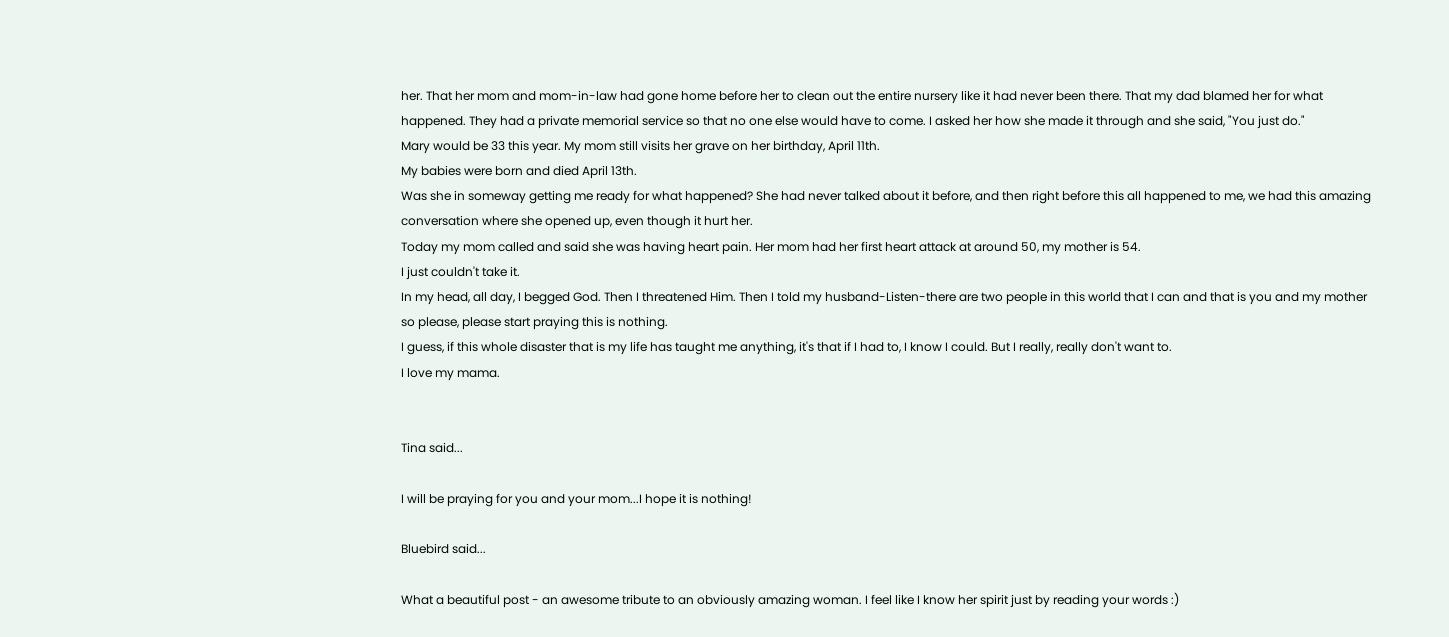her. That her mom and mom-in-law had gone home before her to clean out the entire nursery like it had never been there. That my dad blamed her for what happened. They had a private memorial service so that no one else would have to come. I asked her how she made it through and she said, "You just do."
Mary would be 33 this year. My mom still visits her grave on her birthday, April 11th.
My babies were born and died April 13th.
Was she in someway getting me ready for what happened? She had never talked about it before, and then right before this all happened to me, we had this amazing conversation where she opened up, even though it hurt her.
Today my mom called and said she was having heart pain. Her mom had her first heart attack at around 50, my mother is 54.
I just couldn't take it.
In my head, all day, I begged God. Then I threatened Him. Then I told my husband-Listen-there are two people in this world that I can and that is you and my mother so please, please start praying this is nothing.
I guess, if this whole disaster that is my life has taught me anything, it's that if I had to, I know I could. But I really, really don't want to.
I love my mama.


Tina said...

I will be praying for you and your mom...I hope it is nothing!

Bluebird said...

What a beautiful post - an awesome tribute to an obviously amazing woman. I feel like I know her spirit just by reading your words :)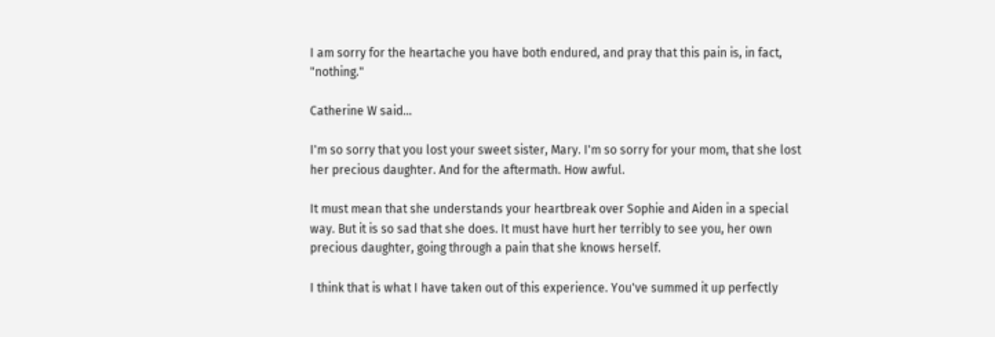I am sorry for the heartache you have both endured, and pray that this pain is, in fact, "nothing."

Catherine W said...

I'm so sorry that you lost your sweet sister, Mary. I'm so sorry for your mom, that she lost her precious daughter. And for the aftermath. How awful.

It must mean that she understands your heartbreak over Sophie and Aiden in a special way. But it is so sad that she does. It must have hurt her terribly to see you, her own precious daughter, going through a pain that she knows herself.

I think that is what I have taken out of this experience. You've summed it up perfectly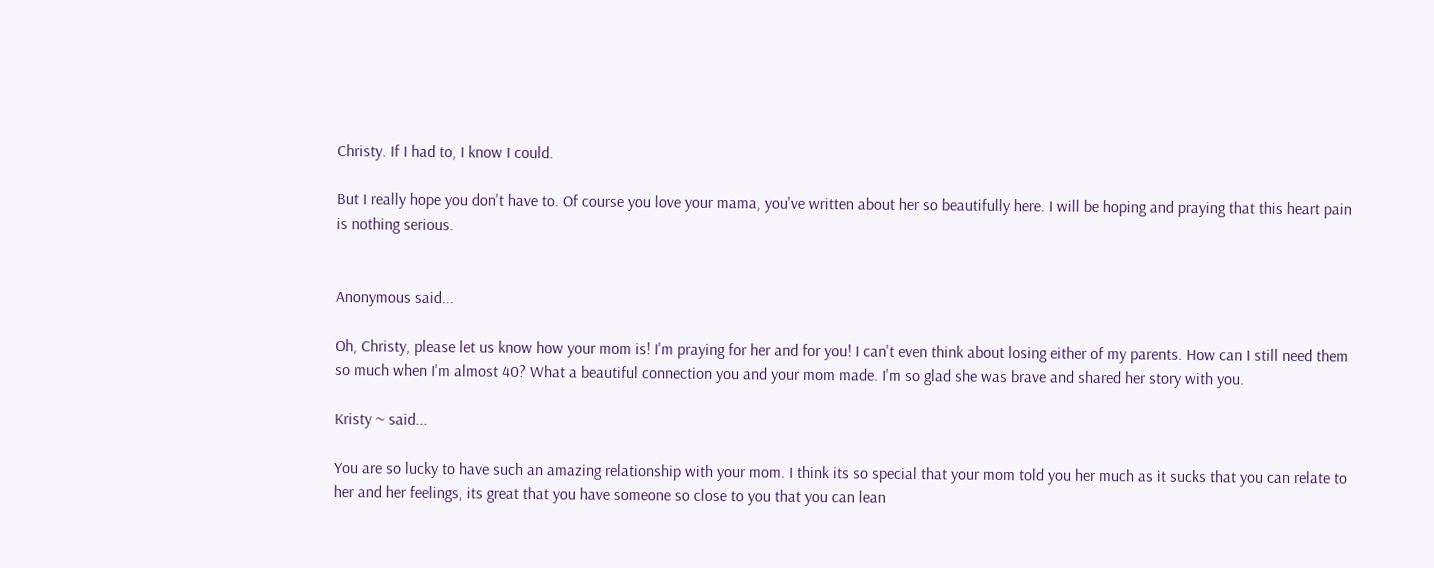Christy. If I had to, I know I could.

But I really hope you don't have to. Of course you love your mama, you've written about her so beautifully here. I will be hoping and praying that this heart pain is nothing serious.


Anonymous said...

Oh, Christy, please let us know how your mom is! I'm praying for her and for you! I can't even think about losing either of my parents. How can I still need them so much when I'm almost 40? What a beautiful connection you and your mom made. I'm so glad she was brave and shared her story with you.

Kristy ~ said...

You are so lucky to have such an amazing relationship with your mom. I think its so special that your mom told you her much as it sucks that you can relate to her and her feelings, its great that you have someone so close to you that you can lean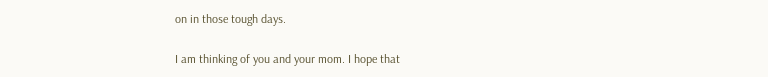on in those tough days.

I am thinking of you and your mom. I hope that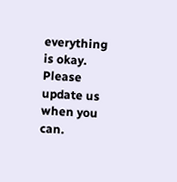everything is okay. Please update us when you can.